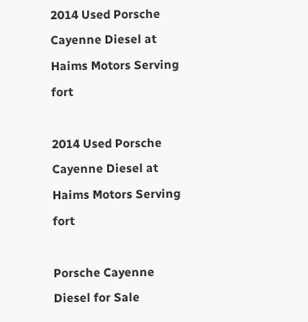2014 Used Porsche Cayenne Diesel at Haims Motors Serving fort

2014 Used Porsche Cayenne Diesel at Haims Motors Serving fort

Porsche Cayenne Diesel for Sale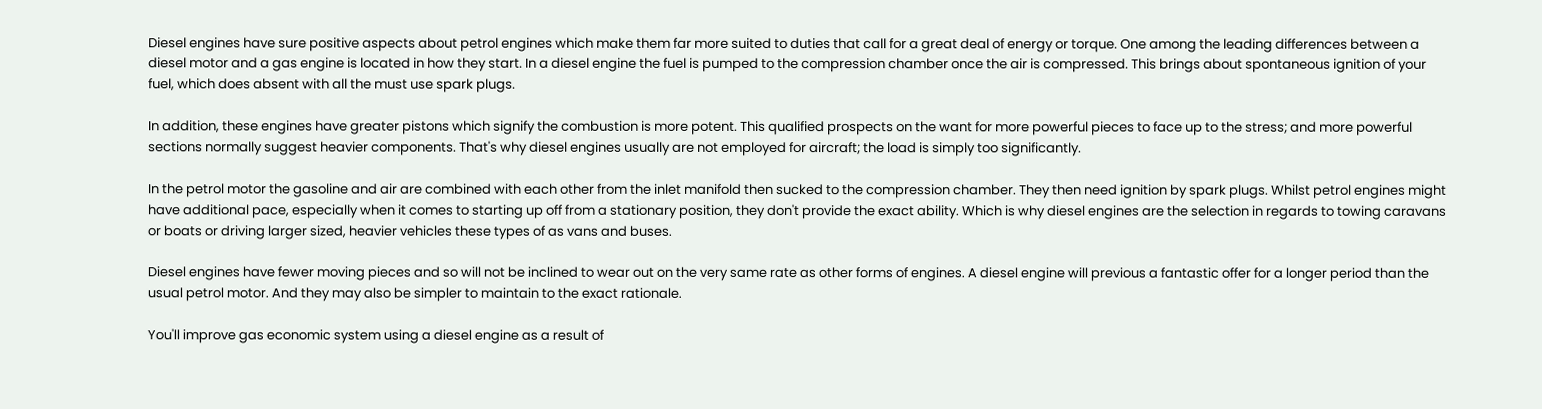Diesel engines have sure positive aspects about petrol engines which make them far more suited to duties that call for a great deal of energy or torque. One among the leading differences between a diesel motor and a gas engine is located in how they start. In a diesel engine the fuel is pumped to the compression chamber once the air is compressed. This brings about spontaneous ignition of your fuel, which does absent with all the must use spark plugs.

In addition, these engines have greater pistons which signify the combustion is more potent. This qualified prospects on the want for more powerful pieces to face up to the stress; and more powerful sections normally suggest heavier components. That's why diesel engines usually are not employed for aircraft; the load is simply too significantly.

In the petrol motor the gasoline and air are combined with each other from the inlet manifold then sucked to the compression chamber. They then need ignition by spark plugs. Whilst petrol engines might have additional pace, especially when it comes to starting up off from a stationary position, they don't provide the exact ability. Which is why diesel engines are the selection in regards to towing caravans or boats or driving larger sized, heavier vehicles these types of as vans and buses.

Diesel engines have fewer moving pieces and so will not be inclined to wear out on the very same rate as other forms of engines. A diesel engine will previous a fantastic offer for a longer period than the usual petrol motor. And they may also be simpler to maintain to the exact rationale.

You'll improve gas economic system using a diesel engine as a result of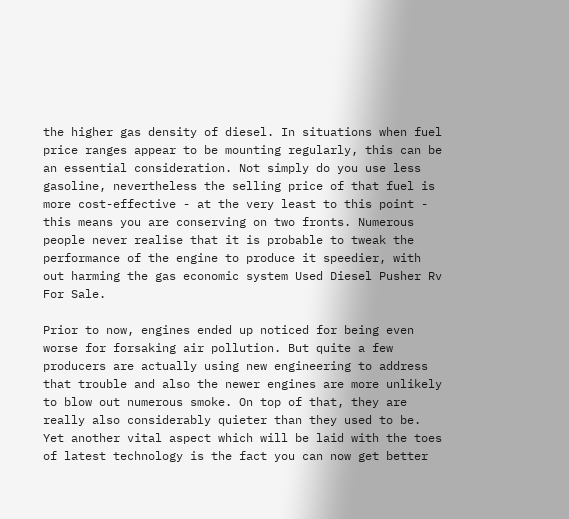the higher gas density of diesel. In situations when fuel price ranges appear to be mounting regularly, this can be an essential consideration. Not simply do you use less gasoline, nevertheless the selling price of that fuel is more cost-effective - at the very least to this point - this means you are conserving on two fronts. Numerous people never realise that it is probable to tweak the performance of the engine to produce it speedier, with out harming the gas economic system Used Diesel Pusher Rv For Sale.

Prior to now, engines ended up noticed for being even worse for forsaking air pollution. But quite a few producers are actually using new engineering to address that trouble and also the newer engines are more unlikely to blow out numerous smoke. On top of that, they are really also considerably quieter than they used to be. Yet another vital aspect which will be laid with the toes of latest technology is the fact you can now get better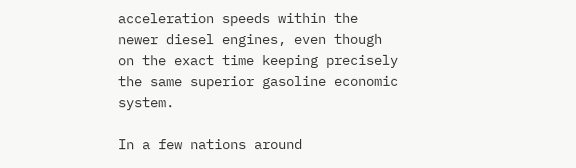acceleration speeds within the newer diesel engines, even though on the exact time keeping precisely the same superior gasoline economic system.

In a few nations around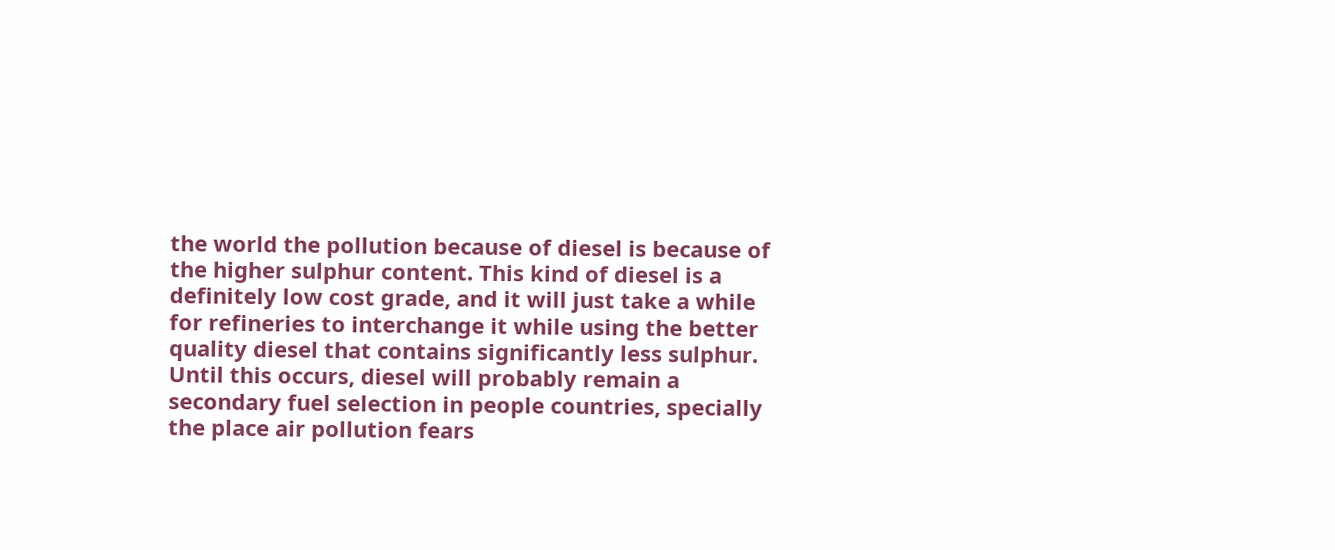the world the pollution because of diesel is because of the higher sulphur content. This kind of diesel is a definitely low cost grade, and it will just take a while for refineries to interchange it while using the better quality diesel that contains significantly less sulphur. Until this occurs, diesel will probably remain a secondary fuel selection in people countries, specially the place air pollution fears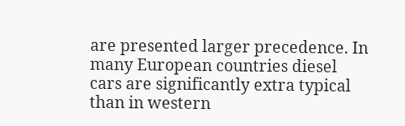are presented larger precedence. In many European countries diesel cars are significantly extra typical than in western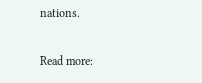nations.

Read more: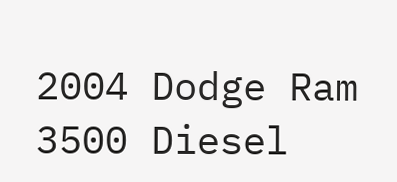2004 Dodge Ram 3500 Diesel